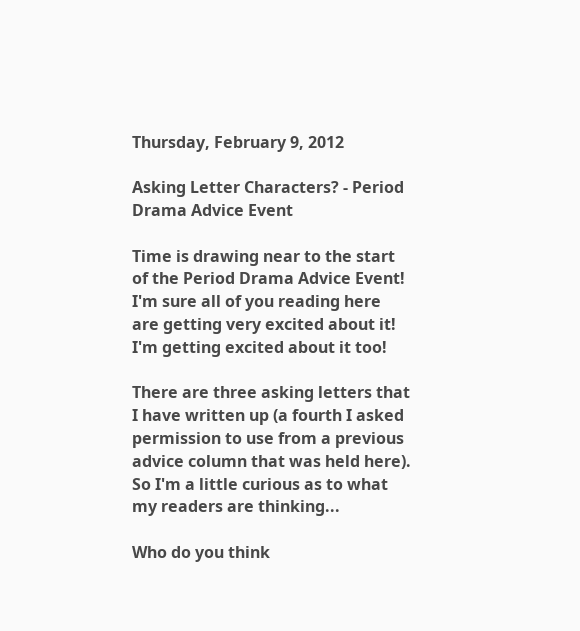Thursday, February 9, 2012

Asking Letter Characters? - Period Drama Advice Event

Time is drawing near to the start of the Period Drama Advice Event! I'm sure all of you reading here are getting very excited about it! I'm getting excited about it too!

There are three asking letters that I have written up (a fourth I asked permission to use from a previous advice column that was held here). So I'm a little curious as to what my readers are thinking...

Who do you think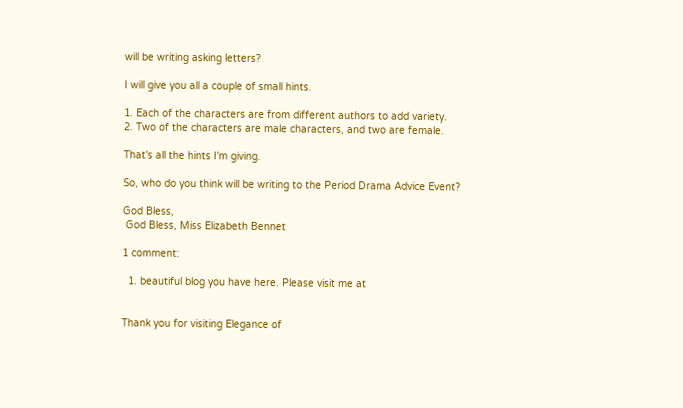will be writing asking letters?

I will give you all a couple of small hints.

1. Each of the characters are from different authors to add variety.
2. Two of the characters are male characters, and two are female.

That's all the hints I'm giving.

So, who do you think will be writing to the Period Drama Advice Event?

God Bless,
 God Bless, Miss Elizabeth Bennet

1 comment:

  1. beautiful blog you have here. Please visit me at


Thank you for visiting Elegance of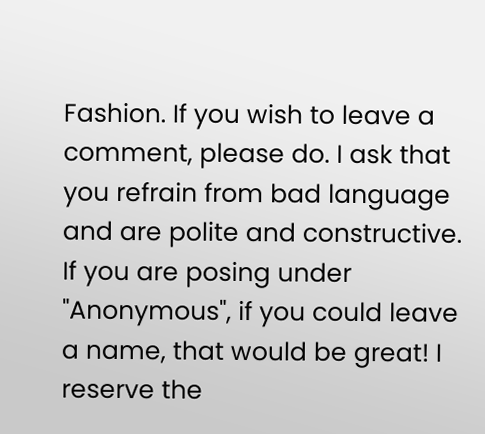Fashion. If you wish to leave a comment, please do. I ask that you refrain from bad language and are polite and constructive. If you are posing under "Anonymous", if you could leave a name, that would be great! I reserve the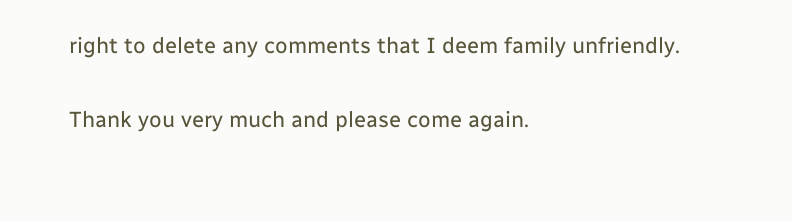right to delete any comments that I deem family unfriendly.

Thank you very much and please come again.